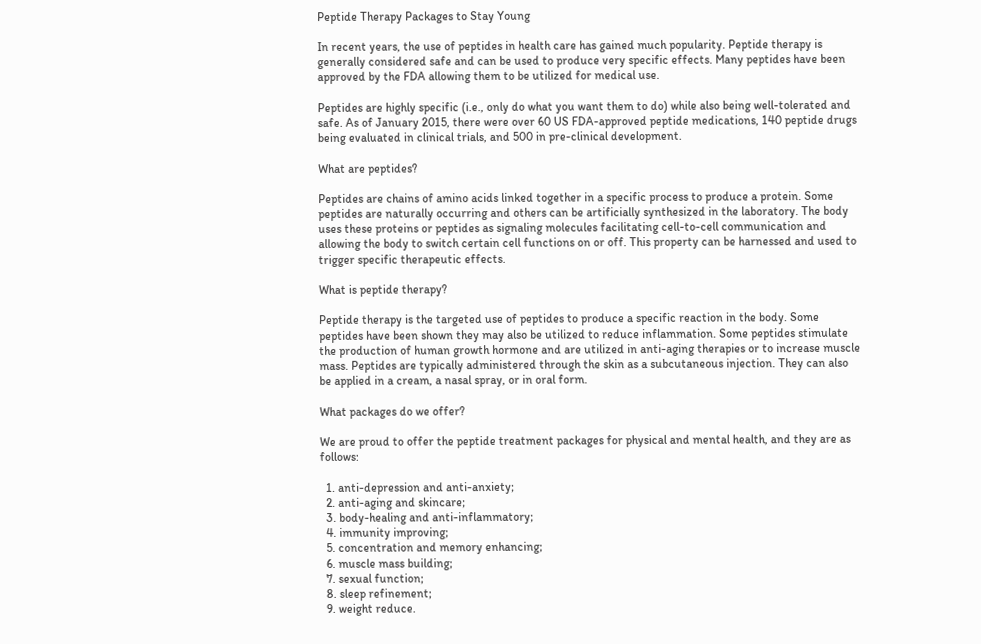Peptide Therapy Packages to Stay Young

In recent years, the use of peptides in health care has gained much popularity. Peptide therapy is generally considered safe and can be used to produce very specific effects. Many peptides have been approved by the FDA allowing them to be utilized for medical use.

Peptides are highly specific (i.e., only do what you want them to do) while also being well-tolerated and safe. As of January 2015, there were over 60 US FDA-approved peptide medications, 140 peptide drugs being evaluated in clinical trials, and 500 in pre-clinical development.

What are peptides?

Peptides are chains of amino acids linked together in a specific process to produce a protein. Some peptides are naturally occurring and others can be artificially synthesized in the laboratory. The body uses these proteins or peptides as signaling molecules facilitating cell-to-cell communication and allowing the body to switch certain cell functions on or off. This property can be harnessed and used to trigger specific therapeutic effects.

What is peptide therapy?

Peptide therapy is the targeted use of peptides to produce a specific reaction in the body. Some peptides have been shown they may also be utilized to reduce inflammation. Some peptides stimulate the production of human growth hormone and are utilized in anti-aging therapies or to increase muscle mass. Peptides are typically administered through the skin as a subcutaneous injection. They can also be applied in a cream, a nasal spray, or in oral form.

What packages do we offer?

We are proud to offer the peptide treatment packages for physical and mental health, and they are as follows:

  1. anti-depression and anti-anxiety;
  2. anti-aging and skincare;
  3. body-healing and anti-inflammatory;
  4. immunity improving;
  5. concentration and memory enhancing;
  6. muscle mass building;
  7. sexual function;
  8. sleep refinement;
  9. weight reduce.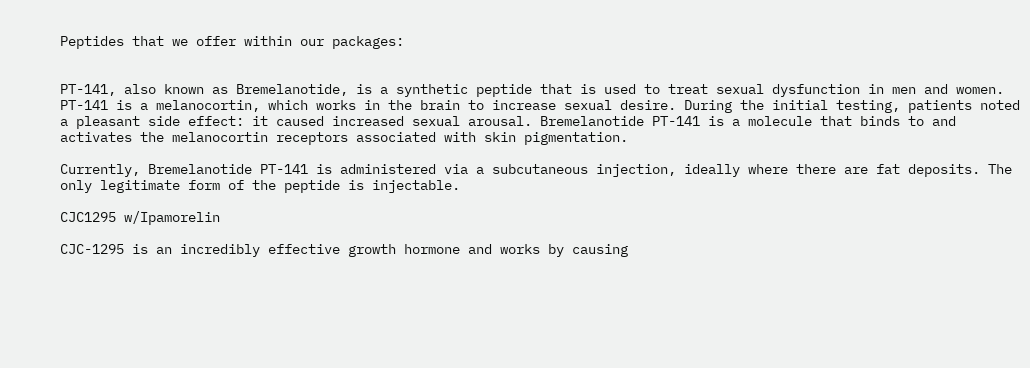Peptides that we offer within our packages:


PT-141, also known as Bremelanotide, is a synthetic peptide that is used to treat sexual dysfunction in men and women. PT-141 is a melanocortin, which works in the brain to increase sexual desire. During the initial testing, patients noted a pleasant side effect: it caused increased sexual arousal. Bremelanotide PT-141 is a molecule that binds to and activates the melanocortin receptors associated with skin pigmentation.

Currently, Bremelanotide PT-141 is administered via a subcutaneous injection, ideally where there are fat deposits. The only legitimate form of the peptide is injectable.

CJC1295 w/Ipamorelin

CJC-1295 is an incredibly effective growth hormone and works by causing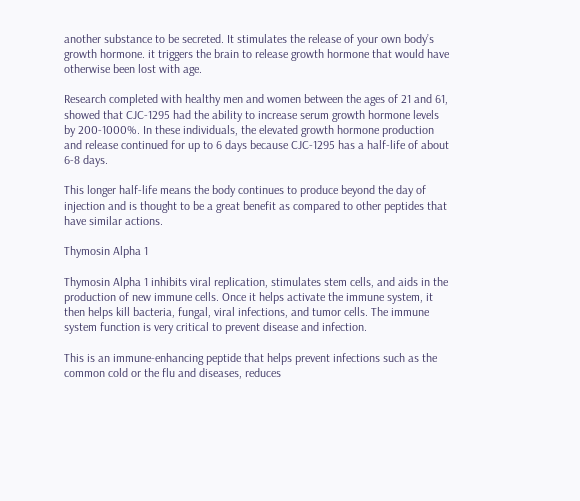another substance to be secreted. It stimulates the release of your own body’s growth hormone. it triggers the brain to release growth hormone that would have otherwise been lost with age.

Research completed with healthy men and women between the ages of 21 and 61, showed that CJC-1295 had the ability to increase serum growth hormone levels by 200-1000%. In these individuals, the elevated growth hormone production and release continued for up to 6 days because CJC-1295 has a half-life of about 6-8 days.

This longer half-life means the body continues to produce beyond the day of injection and is thought to be a great benefit as compared to other peptides that have similar actions.

Thymosin Alpha 1

Thymosin Alpha 1 inhibits viral replication, stimulates stem cells, and aids in the production of new immune cells. Once it helps activate the immune system, it then helps kill bacteria, fungal, viral infections, and tumor cells. The immune system function is very critical to prevent disease and infection.

This is an immune-enhancing peptide that helps prevent infections such as the common cold or the flu and diseases, reduces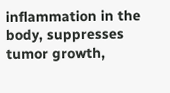inflammation in the body, suppresses tumor growth,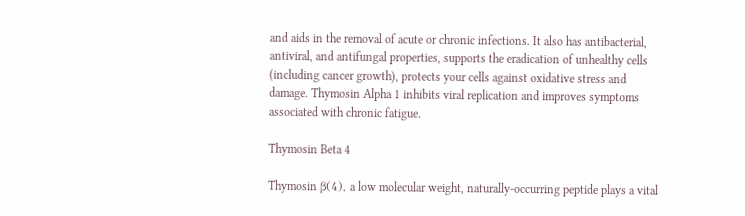and aids in the removal of acute or chronic infections. It also has antibacterial, antiviral, and antifungal properties, supports the eradication of unhealthy cells (including cancer growth), protects your cells against oxidative stress and damage. Thymosin Alpha 1 inhibits viral replication and improves symptoms associated with chronic fatigue.

Thymosin Beta 4

Thymosin β(4), a low molecular weight, naturally-occurring peptide plays a vital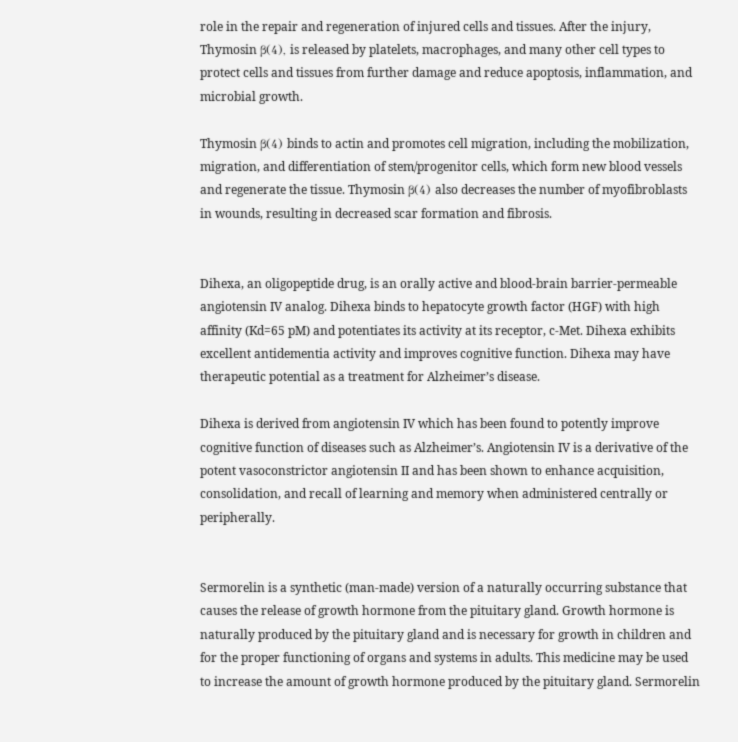role in the repair and regeneration of injured cells and tissues. After the injury, Thymosin β(4), is released by platelets, macrophages, and many other cell types to protect cells and tissues from further damage and reduce apoptosis, inflammation, and microbial growth.

Thymosin β(4) binds to actin and promotes cell migration, including the mobilization, migration, and differentiation of stem/progenitor cells, which form new blood vessels and regenerate the tissue. Thymosin β(4) also decreases the number of myofibroblasts in wounds, resulting in decreased scar formation and fibrosis.


Dihexa, an oligopeptide drug, is an orally active and blood-brain barrier-permeable angiotensin IV analog. Dihexa binds to hepatocyte growth factor (HGF) with high affinity (Kd=65 pM) and potentiates its activity at its receptor, c-Met. Dihexa exhibits excellent antidementia activity and improves cognitive function. Dihexa may have therapeutic potential as a treatment for Alzheimer’s disease.

Dihexa is derived from angiotensin IV which has been found to potently improve cognitive function of diseases such as Alzheimer’s. Angiotensin IV is a derivative of the potent vasoconstrictor angiotensin II and has been shown to enhance acquisition, consolidation, and recall of learning and memory when administered centrally or peripherally.


Sermorelin is a synthetic (man-made) version of a naturally occurring substance that causes the release of growth hormone from the pituitary gland. Growth hormone is naturally produced by the pituitary gland and is necessary for growth in children and for the proper functioning of organs and systems in adults. This medicine may be used to increase the amount of growth hormone produced by the pituitary gland. Sermorelin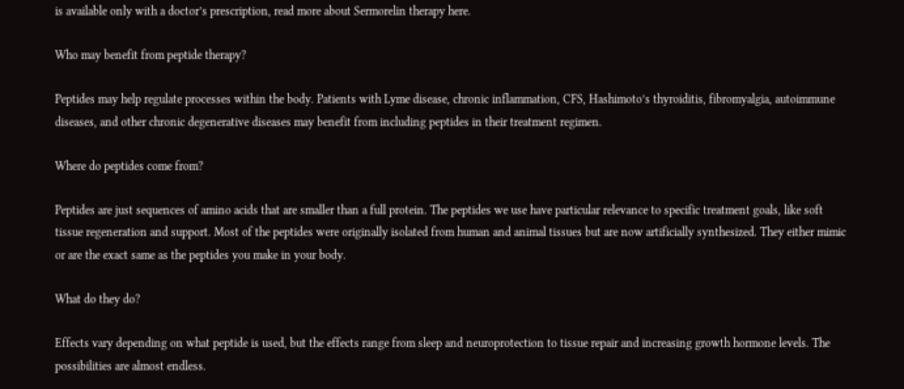is available only with a doctor’s prescription, read more about Sermorelin therapy here.

Who may benefit from peptide therapy?

Peptides may help regulate processes within the body. Patients with Lyme disease, chronic inflammation, CFS, Hashimoto’s thyroiditis, fibromyalgia, autoimmune diseases, and other chronic degenerative diseases may benefit from including peptides in their treatment regimen.

Where do peptides come from?

Peptides are just sequences of amino acids that are smaller than a full protein. The peptides we use have particular relevance to specific treatment goals, like soft tissue regeneration and support. Most of the peptides were originally isolated from human and animal tissues but are now artificially synthesized. They either mimic or are the exact same as the peptides you make in your body.

What do they do?

Effects vary depending on what peptide is used, but the effects range from sleep and neuroprotection to tissue repair and increasing growth hormone levels. The possibilities are almost endless.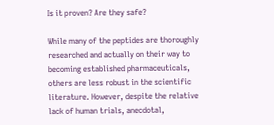Is it proven? Are they safe?

While many of the peptides are thoroughly researched and actually on their way to becoming established pharmaceuticals, others are less robust in the scientific literature. However, despite the relative lack of human trials, anecdotal,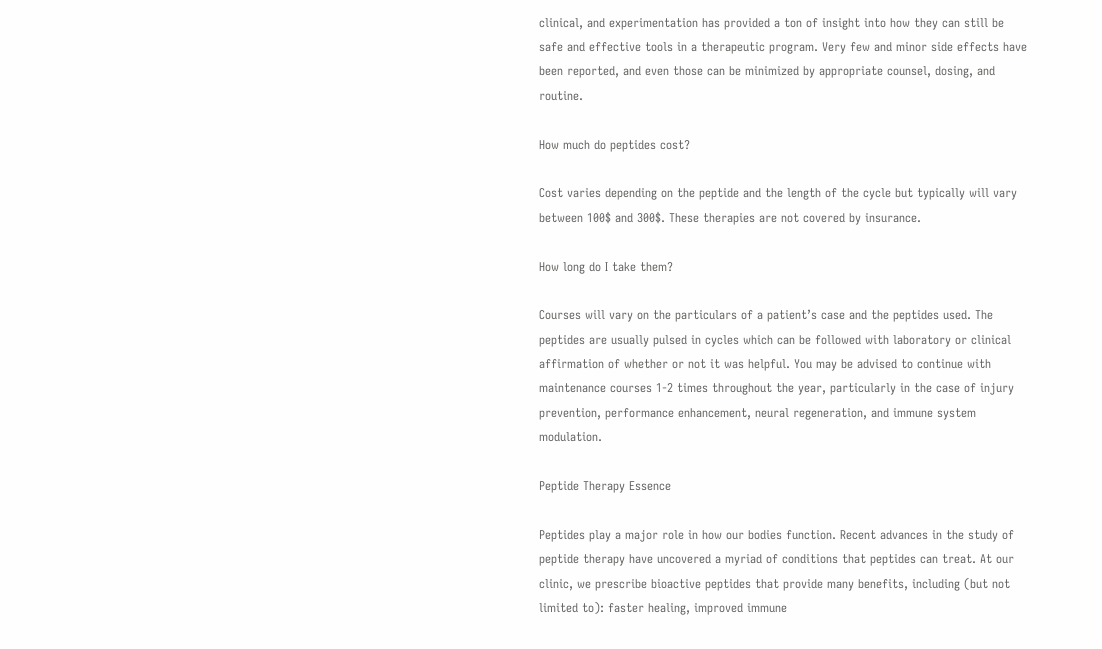clinical, and experimentation has provided a ton of insight into how they can still be safe and effective tools in a therapeutic program. Very few and minor side effects have been reported, and even those can be minimized by appropriate counsel, dosing, and routine.

How much do peptides cost?

Cost varies depending on the peptide and the length of the cycle but typically will vary between 100$ and 300$. These therapies are not covered by insurance.

How long do I take them?

Courses will vary on the particulars of a patient’s case and the peptides used. The peptides are usually pulsed in cycles which can be followed with laboratory or clinical affirmation of whether or not it was helpful. You may be advised to continue with maintenance courses 1-2 times throughout the year, particularly in the case of injury prevention, performance enhancement, neural regeneration, and immune system modulation.

Peptide Therapy Essence

Peptides play a major role in how our bodies function. Recent advances in the study of peptide therapy have uncovered a myriad of conditions that peptides can treat. At our clinic, we prescribe bioactive peptides that provide many benefits, including (but not limited to): faster healing, improved immune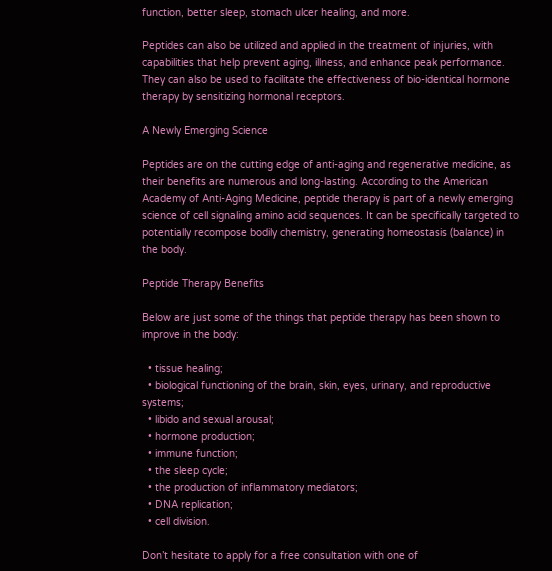function, better sleep, stomach ulcer healing, and more.

Peptides can also be utilized and applied in the treatment of injuries, with capabilities that help prevent aging, illness, and enhance peak performance. They can also be used to facilitate the effectiveness of bio-identical hormone therapy by sensitizing hormonal receptors.

A Newly Emerging Science

Peptides are on the cutting edge of anti-aging and regenerative medicine, as their benefits are numerous and long-lasting. According to the American Academy of Anti-Aging Medicine, peptide therapy is part of a newly emerging science of cell signaling amino acid sequences. It can be specifically targeted to potentially recompose bodily chemistry, generating homeostasis (balance) in the body.

Peptide Therapy Benefits

Below are just some of the things that peptide therapy has been shown to improve in the body:

  • tissue healing;
  • biological functioning of the brain, skin, eyes, urinary, and reproductive systems;
  • libido and sexual arousal;
  • hormone production;
  • immune function;
  • the sleep cycle;
  • the production of inflammatory mediators;
  • DNA replication;
  • cell division.

Don’t hesitate to apply for a free consultation with one of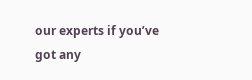our experts if you’ve got any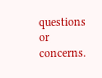questions or concerns.